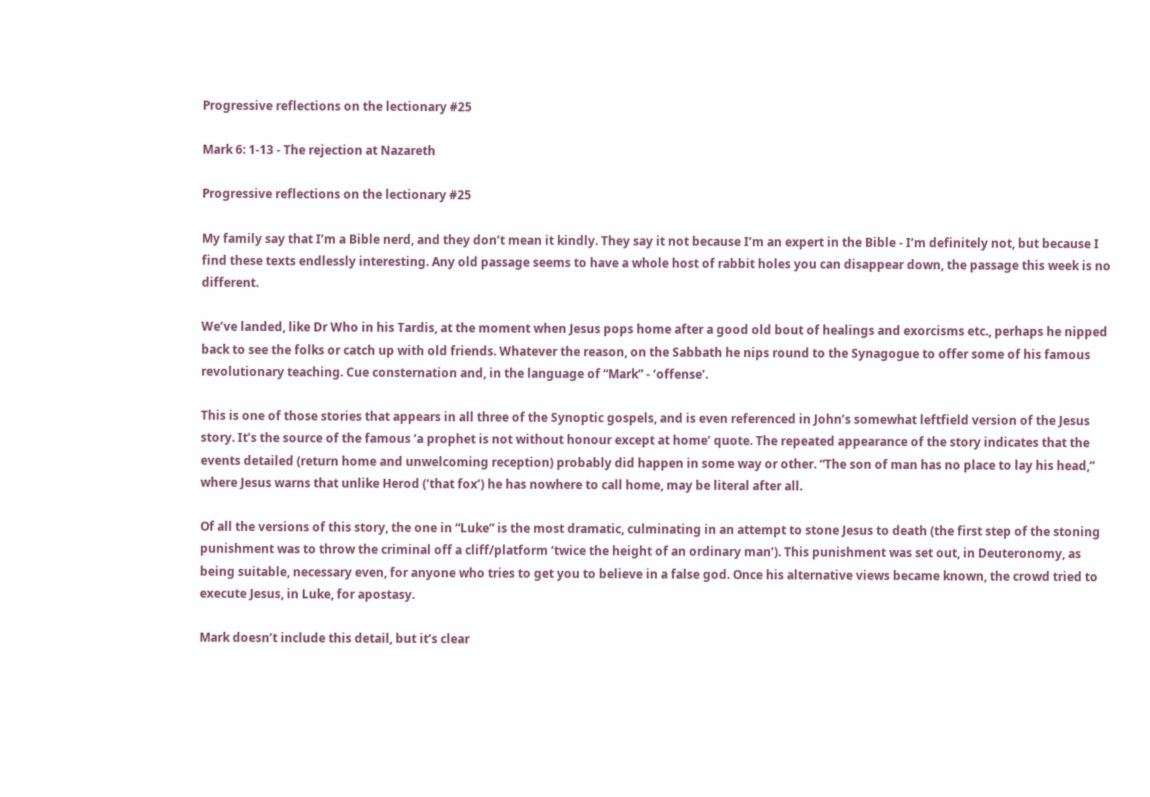Progressive reflections on the lectionary #25

Mark 6: 1-13 - The rejection at Nazareth

Progressive reflections on the lectionary #25

My family say that I’m a Bible nerd, and they don’t mean it kindly. They say it not because I’m an expert in the Bible - I’m definitely not, but because I find these texts endlessly interesting. Any old passage seems to have a whole host of rabbit holes you can disappear down, the passage this week is no different.

We’ve landed, like Dr Who in his Tardis, at the moment when Jesus pops home after a good old bout of healings and exorcisms etc., perhaps he nipped back to see the folks or catch up with old friends. Whatever the reason, on the Sabbath he nips round to the Synagogue to offer some of his famous revolutionary teaching. Cue consternation and, in the language of “Mark” - ‘offense’.

This is one of those stories that appears in all three of the Synoptic gospels, and is even referenced in John’s somewhat leftfield version of the Jesus story. It’s the source of the famous ‘a prophet is not without honour except at home’ quote. The repeated appearance of the story indicates that the events detailed (return home and unwelcoming reception) probably did happen in some way or other. “The son of man has no place to lay his head,” where Jesus warns that unlike Herod (‘that fox’) he has nowhere to call home, may be literal after all.

Of all the versions of this story, the one in “Luke” is the most dramatic, culminating in an attempt to stone Jesus to death (the first step of the stoning punishment was to throw the criminal off a cliff/platform ‘twice the height of an ordinary man’). This punishment was set out, in Deuteronomy, as being suitable, necessary even, for anyone who tries to get you to believe in a false god. Once his alternative views became known, the crowd tried to execute Jesus, in Luke, for apostasy.

Mark doesn’t include this detail, but it’s clear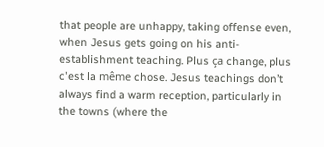that people are unhappy, taking offense even, when Jesus gets going on his anti-establishment teaching. Plus ça change, plus c'est la même chose. Jesus teachings don’t always find a warm reception, particularly in the towns (where the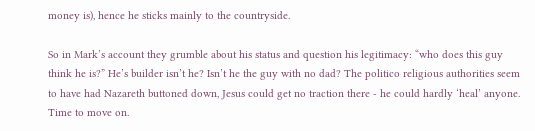money is), hence he sticks mainly to the countryside.

So in Mark’s account they grumble about his status and question his legitimacy: “who does this guy think he is?” He’s builder isn’t he? Isn’t he the guy with no dad? The politico religious authorities seem to have had Nazareth buttoned down, Jesus could get no traction there - he could hardly ‘heal’ anyone. Time to move on.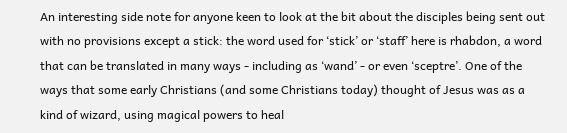An interesting side note for anyone keen to look at the bit about the disciples being sent out with no provisions except a stick: the word used for ‘stick’ or ‘staff’ here is rhabdon, a word that can be translated in many ways - including as ‘wand’ - or even ‘sceptre’. One of the ways that some early Christians (and some Christians today) thought of Jesus was as a kind of wizard, using magical powers to heal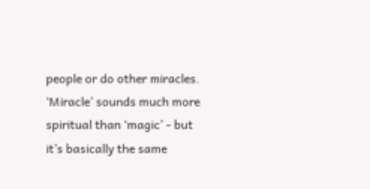people or do other miracles. ‘Miracle’ sounds much more spiritual than ‘magic’ - but it’s basically the same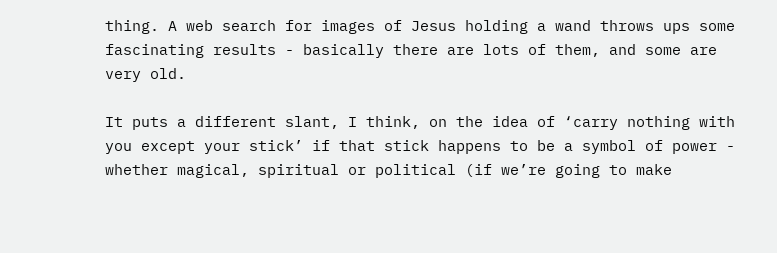thing. A web search for images of Jesus holding a wand throws ups some fascinating results - basically there are lots of them, and some are very old.

It puts a different slant, I think, on the idea of ‘carry nothing with you except your stick’ if that stick happens to be a symbol of power - whether magical, spiritual or political (if we’re going to make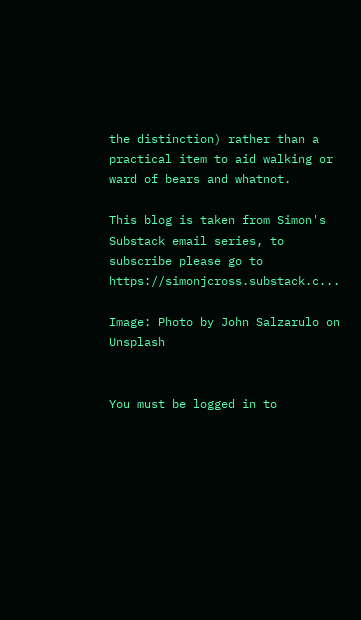the distinction) rather than a practical item to aid walking or ward of bears and whatnot.

This blog is taken from Simon's Substack email series, to subscribe please go to https://simonjcross.substack.c...

Image: Photo by John Salzarulo on Unsplash


You must be logged in to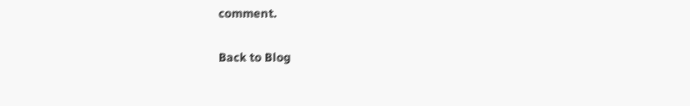comment.

Back to Blog